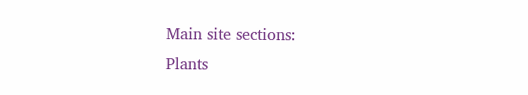Main site sections:
Plants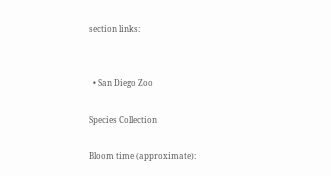section links:


  • San Diego Zoo

Species Collection

Bloom time (approximate):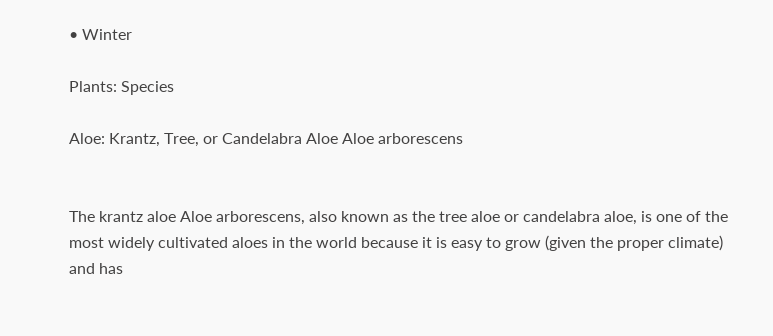• Winter

Plants: Species

Aloe: Krantz, Tree, or Candelabra Aloe Aloe arborescens


The krantz aloe Aloe arborescens, also known as the tree aloe or candelabra aloe, is one of the most widely cultivated aloes in the world because it is easy to grow (given the proper climate) and has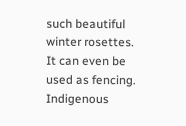such beautiful winter rosettes. It can even be used as fencing. Indigenous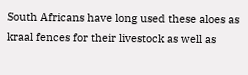South Africans have long used these aloes as kraal fences for their livestock as well as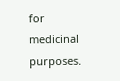for medicinal purposes.